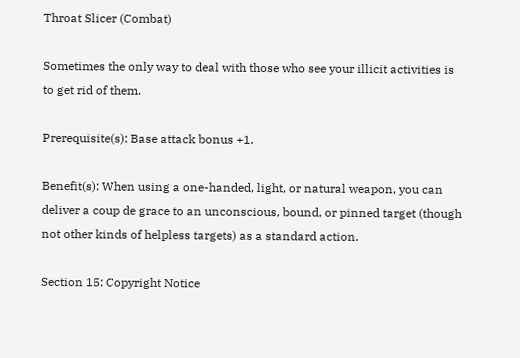Throat Slicer (Combat)

Sometimes the only way to deal with those who see your illicit activities is to get rid of them.

Prerequisite(s): Base attack bonus +1.

Benefit(s): When using a one-handed, light, or natural weapon, you can deliver a coup de grace to an unconscious, bound, or pinned target (though not other kinds of helpless targets) as a standard action.

Section 15: Copyright Notice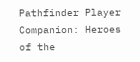Pathfinder Player Companion: Heroes of the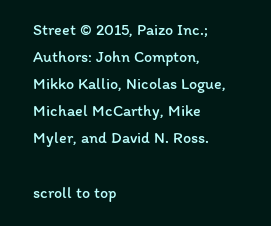Street © 2015, Paizo Inc.; Authors: John Compton, Mikko Kallio, Nicolas Logue, Michael McCarthy, Mike Myler, and David N. Ross.

scroll to top